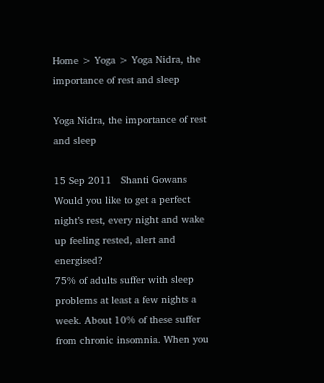Home > Yoga > Yoga Nidra, the importance of rest and sleep

Yoga Nidra, the importance of rest and sleep

15 Sep 2011   Shanti Gowans
Would you like to get a perfect night’s rest, every night and wake up feeling rested, alert and energised?
75% of adults suffer with sleep problems at least a few nights a week. About 10% of these suffer from chronic insomnia. When you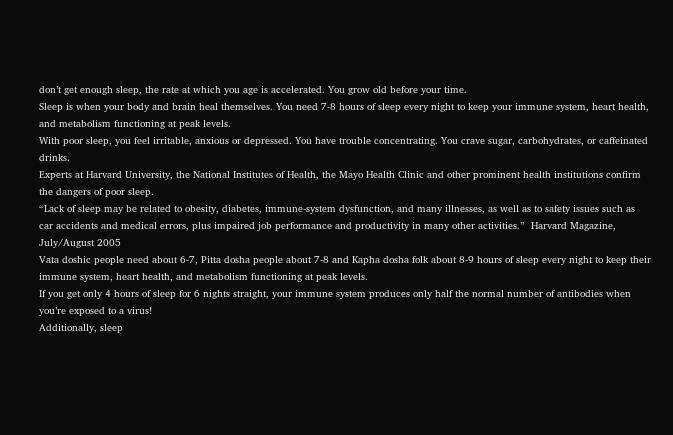don’t get enough sleep, the rate at which you age is accelerated. You grow old before your time.
Sleep is when your body and brain heal themselves. You need 7-8 hours of sleep every night to keep your immune system, heart health, and metabolism functioning at peak levels.
With poor sleep, you feel irritable, anxious or depressed. You have trouble concentrating. You crave sugar, carbohydrates, or caffeinated drinks.
Experts at Harvard University, the National Institutes of Health, the Mayo Health Clinic and other prominent health institutions confirm the dangers of poor sleep.
“Lack of sleep may be related to obesity, diabetes, immune-system dysfunction, and many illnesses, as well as to safety issues such as car accidents and medical errors, plus impaired job performance and productivity in many other activities.”  Harvard Magazine, July/August 2005
Vata doshic people need about 6-7, Pitta dosha people about 7-8 and Kapha dosha folk about 8-9 hours of sleep every night to keep their immune system, heart health, and metabolism functioning at peak levels.
If you get only 4 hours of sleep for 6 nights straight, your immune system produces only half the normal number of antibodies when you’re exposed to a virus!
Additionally, sleep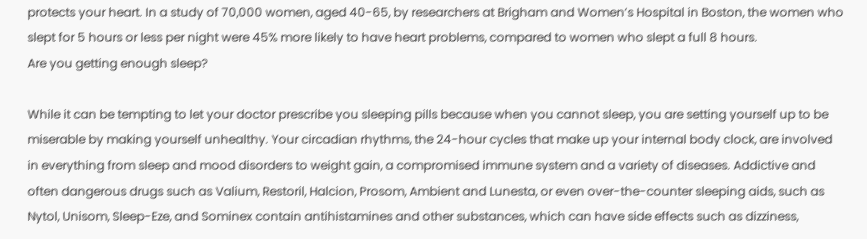protects your heart. In a study of 70,000 women, aged 40-65, by researchers at Brigham and Women’s Hospital in Boston, the women who slept for 5 hours or less per night were 45% more likely to have heart problems, compared to women who slept a full 8 hours.
Are you getting enough sleep?

While it can be tempting to let your doctor prescribe you sleeping pills because when you cannot sleep, you are setting yourself up to be miserable by making yourself unhealthy. Your circadian rhythms, the 24-hour cycles that make up your internal body clock, are involved in everything from sleep and mood disorders to weight gain, a compromised immune system and a variety of diseases. Addictive and often dangerous drugs such as Valium, Restoril, Halcion, Prosom, Ambient and Lunesta, or even over-the-counter sleeping aids, such as Nytol, Unisom, Sleep-Eze, and Sominex contain antihistamines and other substances, which can have side effects such as dizziness,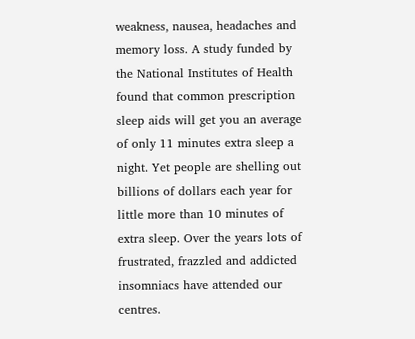weakness, nausea, headaches and memory loss. A study funded by the National Institutes of Health found that common prescription sleep aids will get you an average of only 11 minutes extra sleep a night. Yet people are shelling out billions of dollars each year for little more than 10 minutes of extra sleep. Over the years lots of frustrated, frazzled and addicted insomniacs have attended our centres.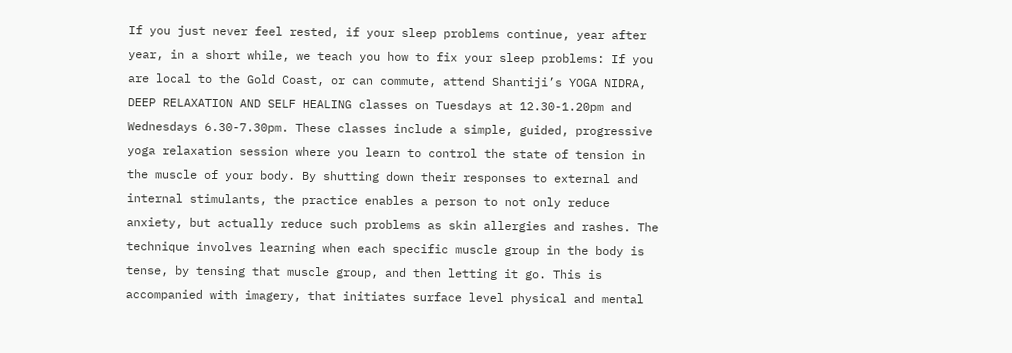If you just never feel rested, if your sleep problems continue, year after year, in a short while, we teach you how to fix your sleep problems: If you are local to the Gold Coast, or can commute, attend Shantiji’s YOGA NIDRA, DEEP RELAXATION AND SELF HEALING classes on Tuesdays at 12.30-1.20pm and Wednesdays 6.30-7.30pm. These classes include a simple, guided, progressive yoga relaxation session where you learn to control the state of tension in the muscle of your body. By shutting down their responses to external and internal stimulants, the practice enables a person to not only reduce anxiety, but actually reduce such problems as skin allergies and rashes. The technique involves learning when each specific muscle group in the body is tense, by tensing that muscle group, and then letting it go. This is accompanied with imagery, that initiates surface level physical and mental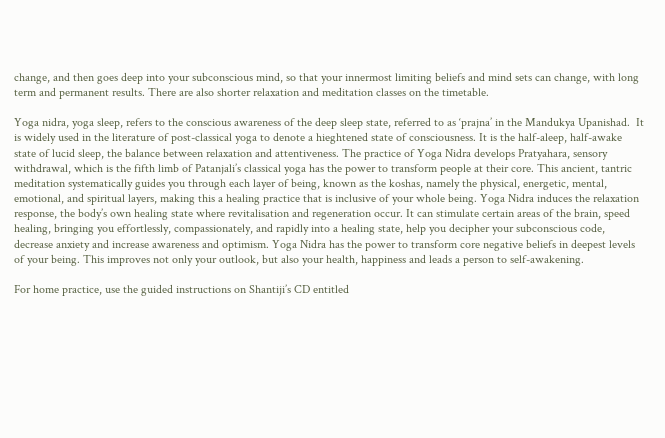change, and then goes deep into your subconscious mind, so that your innermost limiting beliefs and mind sets can change, with long term and permanent results. There are also shorter relaxation and meditation classes on the timetable.

Yoga nidra, yoga sleep, refers to the conscious awareness of the deep sleep state, referred to as ‘prajna’ in the Mandukya Upanishad.  It is widely used in the literature of post-classical yoga to denote a hieghtened state of consciousness. It is the half-aleep, half-awake state of lucid sleep, the balance between relaxation and attentiveness. The practice of Yoga Nidra develops Pratyahara, sensory withdrawal, which is the fifth limb of Patanjali’s classical yoga has the power to transform people at their core. This ancient, tantric meditation systematically guides you through each layer of being, known as the koshas, namely the physical, energetic, mental, emotional, and spiritual layers, making this a healing practice that is inclusive of your whole being. Yoga Nidra induces the relaxation response, the body’s own healing state where revitalisation and regeneration occur. It can stimulate certain areas of the brain, speed healing, bringing you effortlessly, compassionately, and rapidly into a healing state, help you decipher your subconscious code, decrease anxiety and increase awareness and optimism. Yoga Nidra has the power to transform core negative beliefs in deepest levels of your being. This improves not only your outlook, but also your health, happiness and leads a person to self-awakening.

For home practice, use the guided instructions on Shantiji’s CD entitled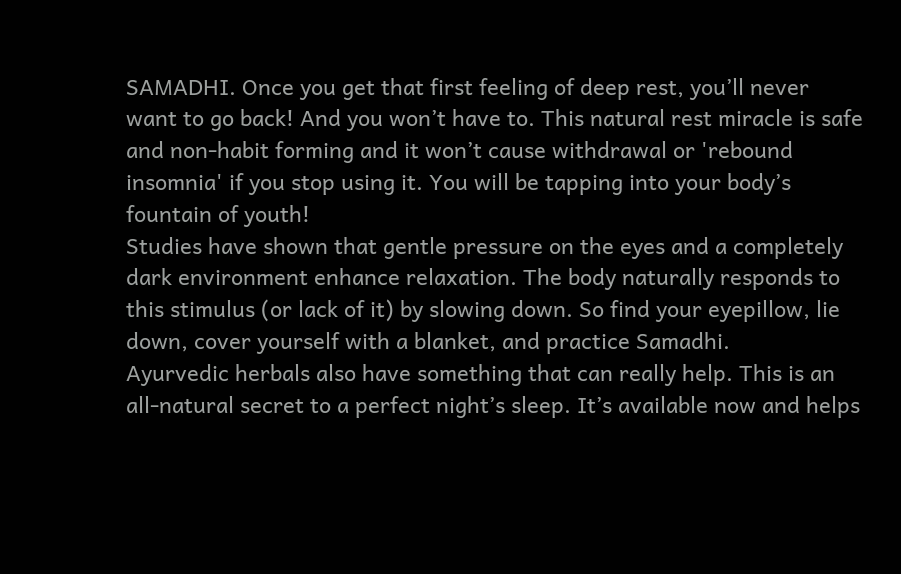SAMADHI. Once you get that first feeling of deep rest, you’ll never want to go back! And you won’t have to. This natural rest miracle is safe and non-habit forming and it won’t cause withdrawal or 'rebound insomnia' if you stop using it. You will be tapping into your body’s fountain of youth!
Studies have shown that gentle pressure on the eyes and a completely dark environment enhance relaxation. The body naturally responds to this stimulus (or lack of it) by slowing down. So find your eyepillow, lie down, cover yourself with a blanket, and practice Samadhi.
Ayurvedic herbals also have something that can really help. This is an all-natural secret to a perfect night’s sleep. It’s available now and helps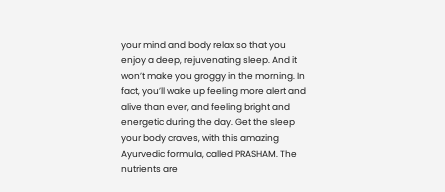your mind and body relax so that you enjoy a deep, rejuvenating sleep. And it won’t make you groggy in the morning. In fact, you’ll wake up feeling more alert and alive than ever, and feeling bright and energetic during the day. Get the sleep your body craves, with this amazing Ayurvedic formula, called PRASHAM. The nutrients are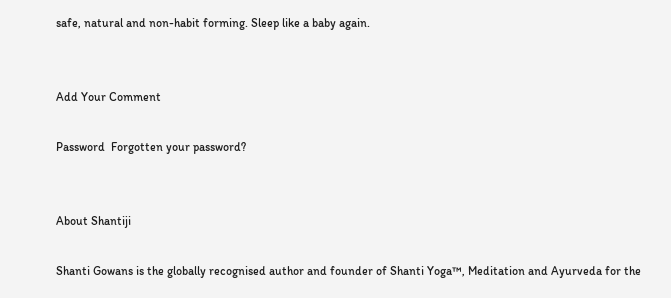safe, natural and non-habit forming. Sleep like a baby again.


Add Your Comment

Password  Forgotten your password?


About Shantiji

Shanti Gowans is the globally recognised author and founder of Shanti Yoga™, Meditation and Ayurveda for the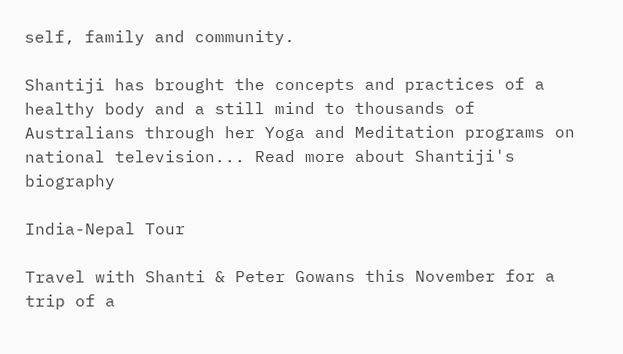self, family and community.

Shantiji has brought the concepts and practices of a healthy body and a still mind to thousands of Australians through her Yoga and Meditation programs on national television... Read more about Shantiji's biography

India-Nepal Tour

Travel with Shanti & Peter Gowans this November for a trip of a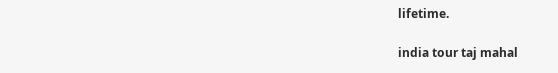lifetime.

india tour taj mahal